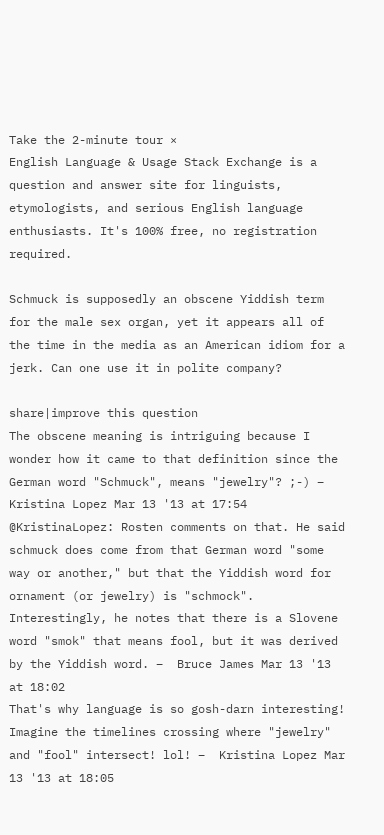Take the 2-minute tour ×
English Language & Usage Stack Exchange is a question and answer site for linguists, etymologists, and serious English language enthusiasts. It's 100% free, no registration required.

Schmuck is supposedly an obscene Yiddish term for the male sex organ, yet it appears all of the time in the media as an American idiom for a jerk. Can one use it in polite company?

share|improve this question
The obscene meaning is intriguing because I wonder how it came to that definition since the German word "Schmuck", means "jewelry"? ;-) –  Kristina Lopez Mar 13 '13 at 17:54
@KristinaLopez: Rosten comments on that. He said schmuck does come from that German word "some way or another," but that the Yiddish word for ornament (or jewelry) is "schmock". Interestingly, he notes that there is a Slovene word "smok" that means fool, but it was derived by the Yiddish word. –  Bruce James Mar 13 '13 at 18:02
That's why language is so gosh-darn interesting! Imagine the timelines crossing where "jewelry" and "fool" intersect! lol! –  Kristina Lopez Mar 13 '13 at 18:05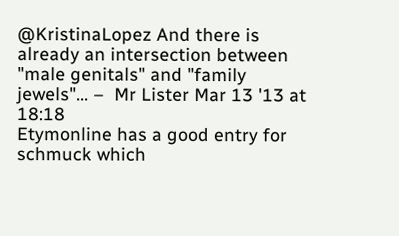@KristinaLopez And there is already an intersection between "male genitals" and "family jewels"... –  Mr Lister Mar 13 '13 at 18:18
Etymonline has a good entry for schmuck which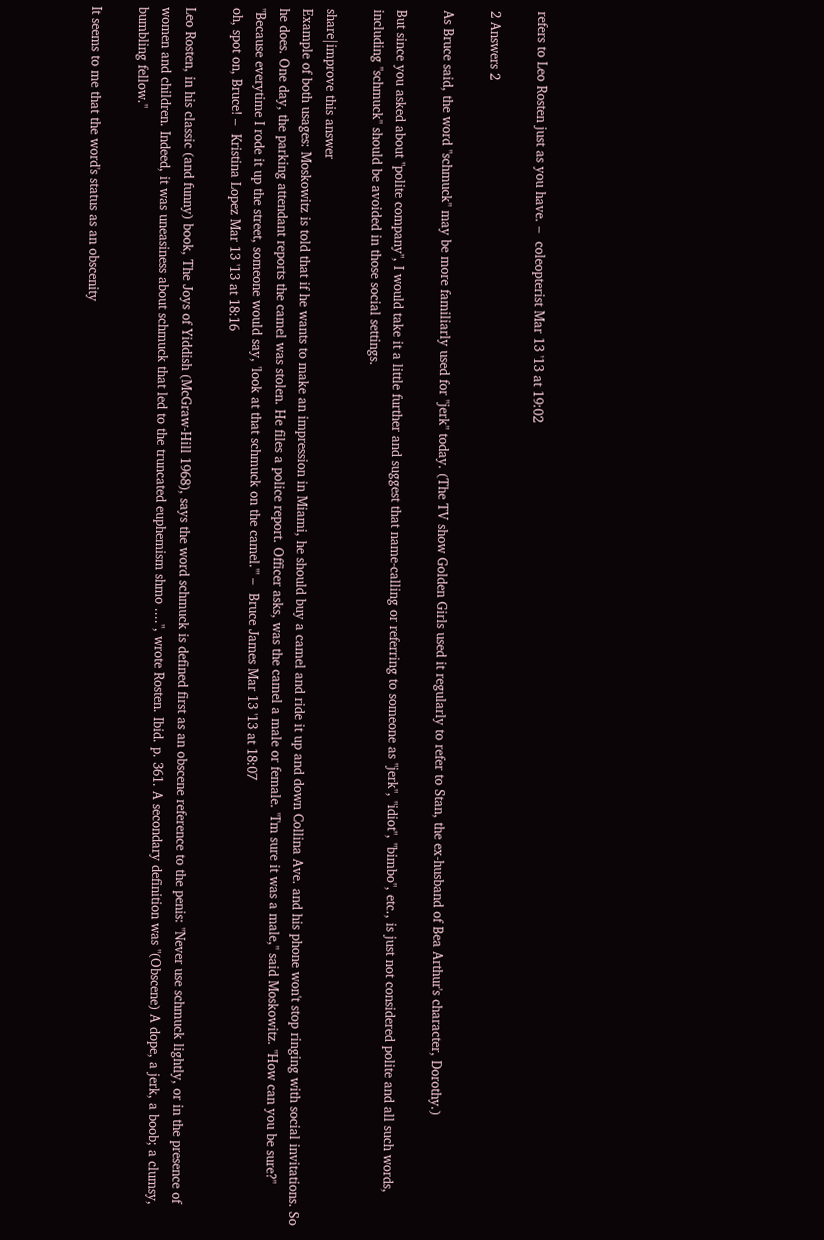refers to Leo Rosten just as you have. –  coleopterist Mar 13 '13 at 19:02

2 Answers 2

As Bruce said, the word "schmuck" may be more familiarly used for "jerk" today. (The TV show Golden Girls used it regularly to refer to Stan, the ex-husband of Bea Arthur's character, Dorothy.)

But since you asked about "polite company", I would take it a little further and suggest that name-calling or referring to someone as "jerk", "idiot", "bimbo", etc., is just not considered polite and all such words, including "schmuck" should be avoided in those social settings.

share|improve this answer
Example of both usages: Moskowitz is told that if he wants to make an impression in Miami, he should buy a camel and ride it up and down Collina Ave. and his phone won't stop ringing with social invitations. So he does. One day, the parking attendant reports the camel was stolen. He files a police report. Officer asks, was the camel a male or female. "I'm sure it was a male," said Moskowitz. "How can you be sure?" "Because everytime I rode it up the street, someone would say, 'look at that schmuck on the camel.'" –  Bruce James Mar 13 '13 at 18:07
oh, spot on, Bruce! –  Kristina Lopez Mar 13 '13 at 18:16

Leo Rosten, in his classic (and funny) book, The Joys of Yiddish (McGraw-Hill 1968), says the word schmuck is defined first as an obscene reference to the penis: "Never use schmuck lightly, or in the presence of women and children. Indeed, it was uneasiness about schmuck that led to the truncated euphemism shmo ....", wrote Rosten. Ibid. p. 361. A secondary definition was "(Obscene) A dope, a jerk, a boob; a clumsy, bumbling fellow."

It seems to me that the word's status as an obscenity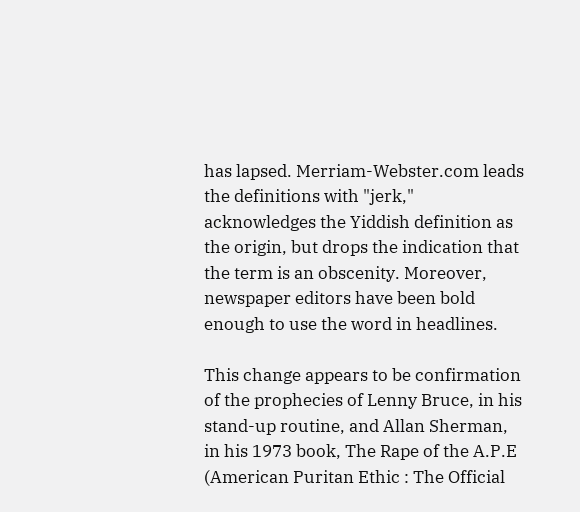has lapsed. Merriam-Webster.com leads the definitions with "jerk," acknowledges the Yiddish definition as the origin, but drops the indication that the term is an obscenity. Moreover, newspaper editors have been bold enough to use the word in headlines.

This change appears to be confirmation of the prophecies of Lenny Bruce, in his stand-up routine, and Allan Sherman, in his 1973 book, The Rape of the A.P.E (American Puritan Ethic : The Official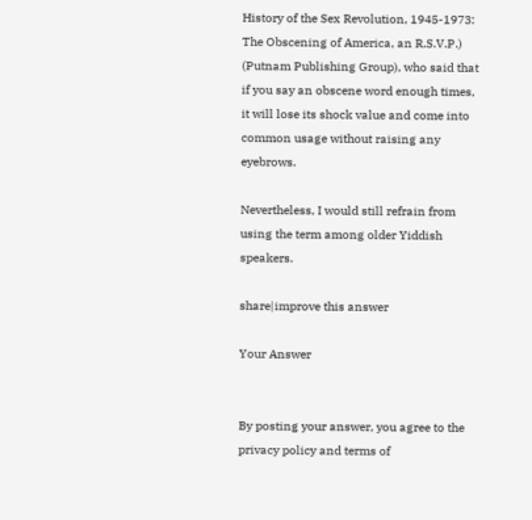History of the Sex Revolution, 1945-1973: The Obscening of America, an R.S.V.P.) (Putnam Publishing Group), who said that if you say an obscene word enough times, it will lose its shock value and come into common usage without raising any eyebrows.

Nevertheless, I would still refrain from using the term among older Yiddish speakers.

share|improve this answer

Your Answer


By posting your answer, you agree to the privacy policy and terms of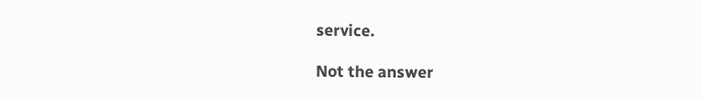service.

Not the answer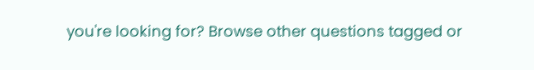you're looking for? Browse other questions tagged or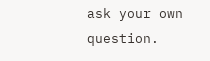ask your own question.